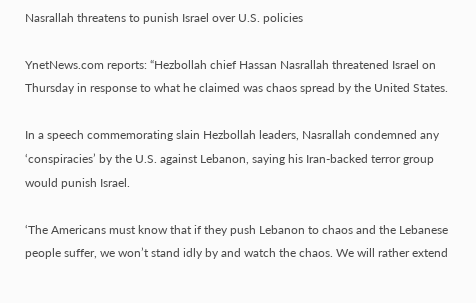Nasrallah threatens to punish Israel over U.S. policies

YnetNews.com reports: “Hezbollah chief Hassan Nasrallah threatened Israel on Thursday in response to what he claimed was chaos spread by the United States.

In a speech commemorating slain Hezbollah leaders, Nasrallah condemned any ‘conspiracies’ by the U.S. against Lebanon, saying his Iran-backed terror group would punish Israel.

‘The Americans must know that if they push Lebanon to chaos and the Lebanese people suffer, we won’t stand idly by and watch the chaos. We will rather extend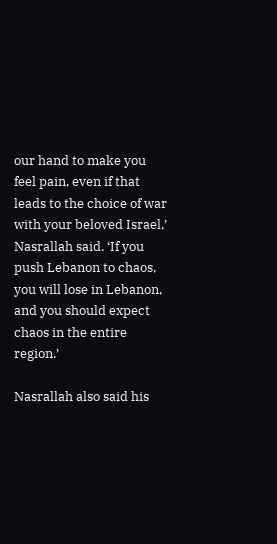our hand to make you feel pain, even if that leads to the choice of war with your beloved Israel,’ Nasrallah said. ‘If you push Lebanon to chaos, you will lose in Lebanon, and you should expect chaos in the entire region.’

Nasrallah also said his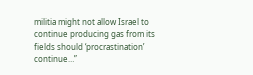militia might not allow Israel to continue producing gas from its fields should ‘procrastination’ continue…”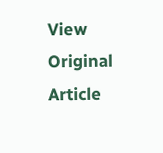View Original Article